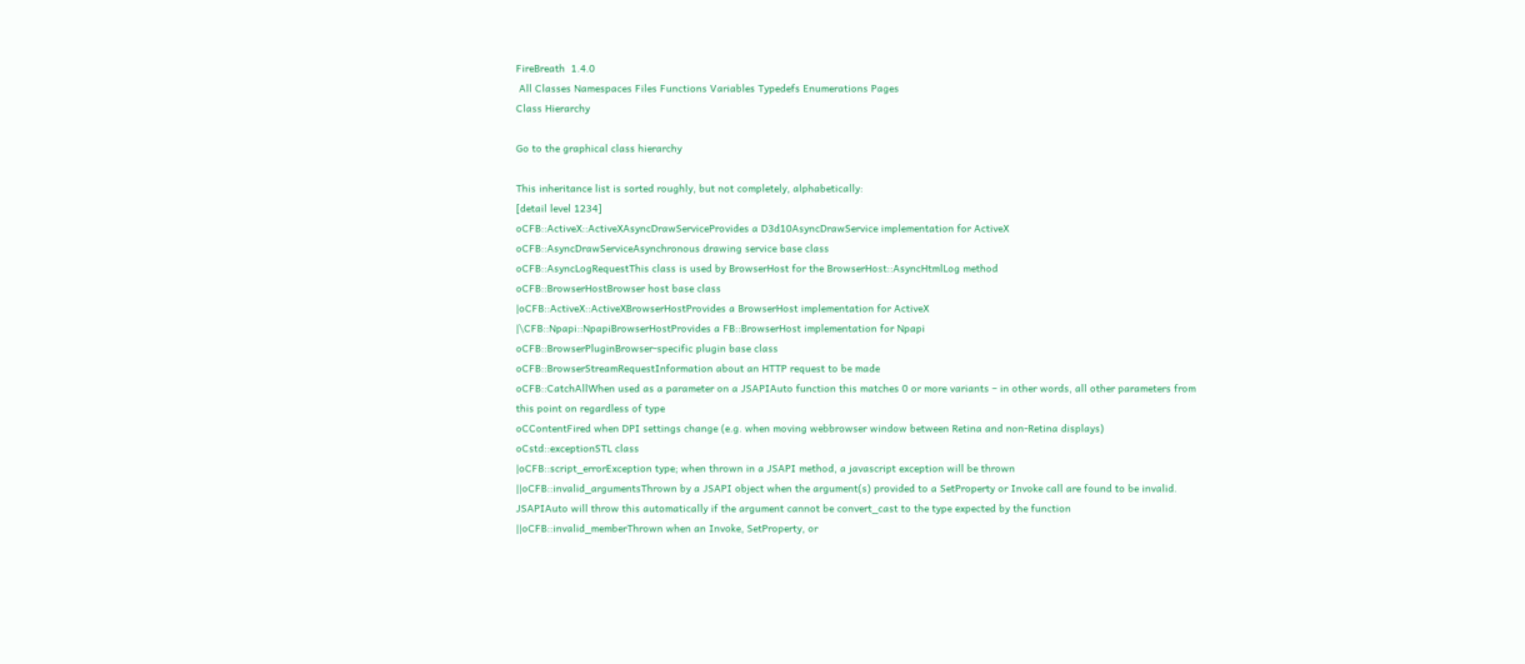FireBreath  1.4.0
 All Classes Namespaces Files Functions Variables Typedefs Enumerations Pages
Class Hierarchy

Go to the graphical class hierarchy

This inheritance list is sorted roughly, but not completely, alphabetically:
[detail level 1234]
oCFB::ActiveX::ActiveXAsyncDrawServiceProvides a D3d10AsyncDrawService implementation for ActiveX
oCFB::AsyncDrawServiceAsynchronous drawing service base class
oCFB::AsyncLogRequestThis class is used by BrowserHost for the BrowserHost::AsyncHtmlLog method
oCFB::BrowserHostBrowser host base class
|oCFB::ActiveX::ActiveXBrowserHostProvides a BrowserHost implementation for ActiveX
|\CFB::Npapi::NpapiBrowserHostProvides a FB::BrowserHost implementation for Npapi
oCFB::BrowserPluginBrowser-specific plugin base class
oCFB::BrowserStreamRequestInformation about an HTTP request to be made
oCFB::CatchAllWhen used as a parameter on a JSAPIAuto function this matches 0 or more variants – in other words, all other parameters from this point on regardless of type
oCContentFired when DPI settings change (e.g. when moving webbrowser window between Retina and non-Retina displays)
oCstd::exceptionSTL class
|oCFB::script_errorException type; when thrown in a JSAPI method, a javascript exception will be thrown
||oCFB::invalid_argumentsThrown by a JSAPI object when the argument(s) provided to a SetProperty or Invoke call are found to be invalid. JSAPIAuto will throw this automatically if the argument cannot be convert_cast to the type expected by the function
||oCFB::invalid_memberThrown when an Invoke, SetProperty, or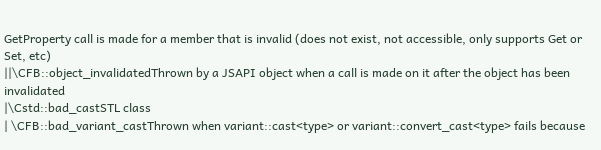GetProperty call is made for a member that is invalid (does not exist, not accessible, only supports Get or Set, etc)
||\CFB::object_invalidatedThrown by a JSAPI object when a call is made on it after the object has been invalidated
|\Cstd::bad_castSTL class
| \CFB::bad_variant_castThrown when variant::cast<type> or variant::convert_cast<type> fails because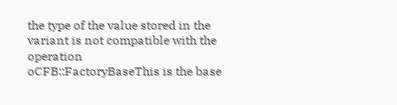the type of the value stored in the variant is not compatible with the operation
oCFB::FactoryBaseThis is the base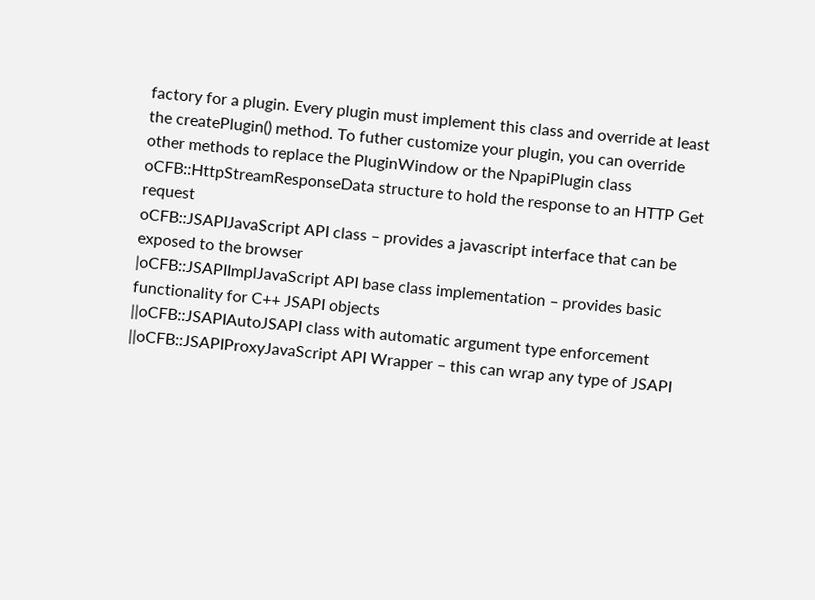factory for a plugin. Every plugin must implement this class and override at least the createPlugin() method. To futher customize your plugin, you can override other methods to replace the PluginWindow or the NpapiPlugin class
oCFB::HttpStreamResponseData structure to hold the response to an HTTP Get request
oCFB::JSAPIJavaScript API class – provides a javascript interface that can be exposed to the browser
|oCFB::JSAPIImplJavaScript API base class implementation – provides basic functionality for C++ JSAPI objects
||oCFB::JSAPIAutoJSAPI class with automatic argument type enforcement
||oCFB::JSAPIProxyJavaScript API Wrapper – this can wrap any type of JSAPI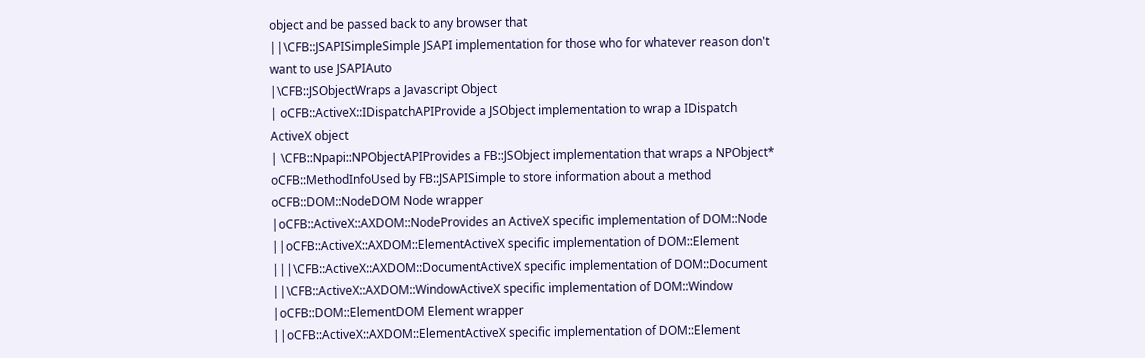object and be passed back to any browser that
||\CFB::JSAPISimpleSimple JSAPI implementation for those who for whatever reason don't want to use JSAPIAuto
|\CFB::JSObjectWraps a Javascript Object
| oCFB::ActiveX::IDispatchAPIProvide a JSObject implementation to wrap a IDispatch ActiveX object
| \CFB::Npapi::NPObjectAPIProvides a FB::JSObject implementation that wraps a NPObject*
oCFB::MethodInfoUsed by FB::JSAPISimple to store information about a method
oCFB::DOM::NodeDOM Node wrapper
|oCFB::ActiveX::AXDOM::NodeProvides an ActiveX specific implementation of DOM::Node
||oCFB::ActiveX::AXDOM::ElementActiveX specific implementation of DOM::Element
|||\CFB::ActiveX::AXDOM::DocumentActiveX specific implementation of DOM::Document
||\CFB::ActiveX::AXDOM::WindowActiveX specific implementation of DOM::Window
|oCFB::DOM::ElementDOM Element wrapper
||oCFB::ActiveX::AXDOM::ElementActiveX specific implementation of DOM::Element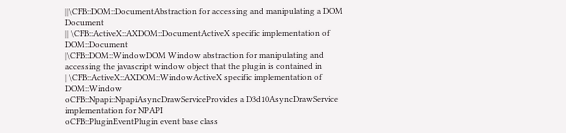||\CFB::DOM::DocumentAbstraction for accessing and manipulating a DOM Document
|| \CFB::ActiveX::AXDOM::DocumentActiveX specific implementation of DOM::Document
|\CFB::DOM::WindowDOM Window abstraction for manipulating and accessing the javascript window object that the plugin is contained in
| \CFB::ActiveX::AXDOM::WindowActiveX specific implementation of DOM::Window
oCFB::Npapi::NpapiAsyncDrawServiceProvides a D3d10AsyncDrawService implementation for NPAPI
oCFB::PluginEventPlugin event base class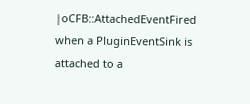|oCFB::AttachedEventFired when a PluginEventSink is attached to a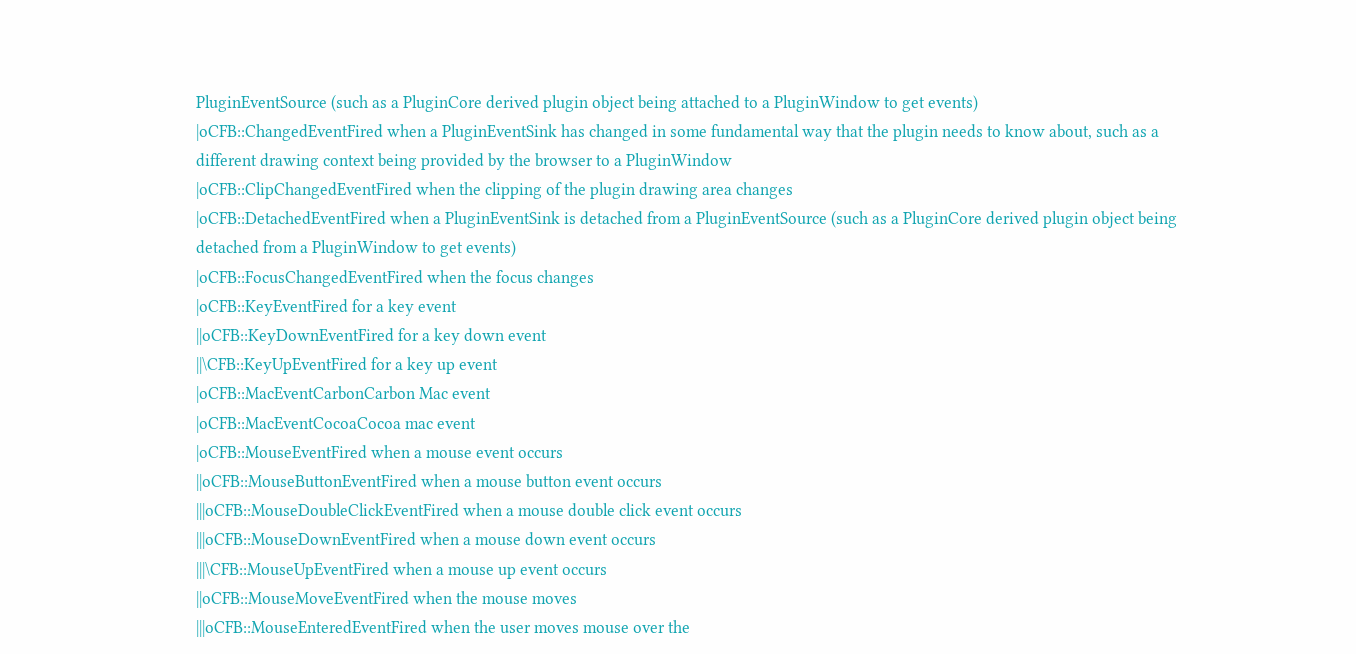PluginEventSource (such as a PluginCore derived plugin object being attached to a PluginWindow to get events)
|oCFB::ChangedEventFired when a PluginEventSink has changed in some fundamental way that the plugin needs to know about, such as a different drawing context being provided by the browser to a PluginWindow
|oCFB::ClipChangedEventFired when the clipping of the plugin drawing area changes
|oCFB::DetachedEventFired when a PluginEventSink is detached from a PluginEventSource (such as a PluginCore derived plugin object being detached from a PluginWindow to get events)
|oCFB::FocusChangedEventFired when the focus changes
|oCFB::KeyEventFired for a key event
||oCFB::KeyDownEventFired for a key down event
||\CFB::KeyUpEventFired for a key up event
|oCFB::MacEventCarbonCarbon Mac event
|oCFB::MacEventCocoaCocoa mac event
|oCFB::MouseEventFired when a mouse event occurs
||oCFB::MouseButtonEventFired when a mouse button event occurs
|||oCFB::MouseDoubleClickEventFired when a mouse double click event occurs
|||oCFB::MouseDownEventFired when a mouse down event occurs
|||\CFB::MouseUpEventFired when a mouse up event occurs
||oCFB::MouseMoveEventFired when the mouse moves
|||oCFB::MouseEnteredEventFired when the user moves mouse over the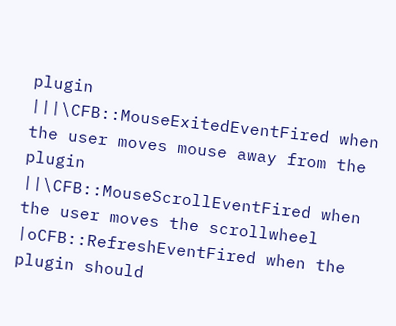plugin
|||\CFB::MouseExitedEventFired when the user moves mouse away from the plugin
||\CFB::MouseScrollEventFired when the user moves the scrollwheel
|oCFB::RefreshEventFired when the plugin should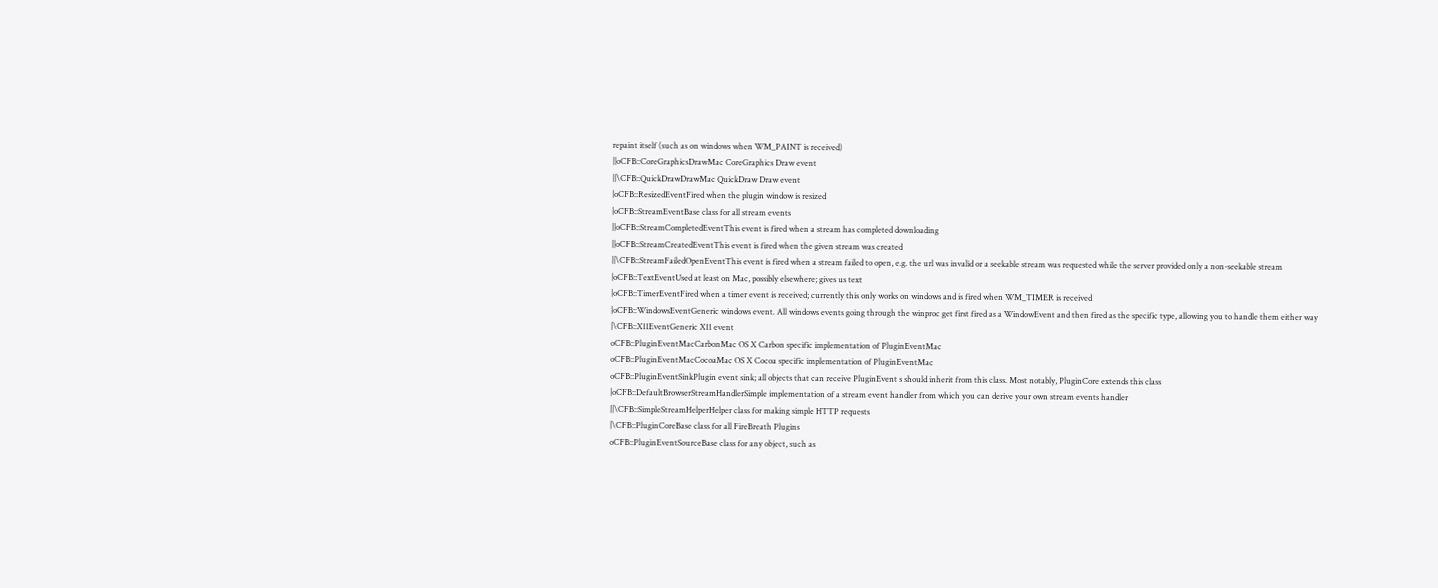repaint itself (such as on windows when WM_PAINT is received)
||oCFB::CoreGraphicsDrawMac CoreGraphics Draw event
||\CFB::QuickDrawDrawMac QuickDraw Draw event
|oCFB::ResizedEventFired when the plugin window is resized
|oCFB::StreamEventBase class for all stream events
||oCFB::StreamCompletedEventThis event is fired when a stream has completed downloading
||oCFB::StreamCreatedEventThis event is fired when the given stream was created
||\CFB::StreamFailedOpenEventThis event is fired when a stream failed to open, e.g. the url was invalid or a seekable stream was requested while the server provided only a non-seekable stream
|oCFB::TextEventUsed at least on Mac, possibly elsewhere; gives us text
|oCFB::TimerEventFired when a timer event is received; currently this only works on windows and is fired when WM_TIMER is received
|oCFB::WindowsEventGeneric windows event. All windows events going through the winproc get first fired as a WindowEvent and then fired as the specific type, allowing you to handle them either way
|\CFB::X11EventGeneric X11 event
oCFB::PluginEventMacCarbonMac OS X Carbon specific implementation of PluginEventMac
oCFB::PluginEventMacCocoaMac OS X Cocoa specific implementation of PluginEventMac
oCFB::PluginEventSinkPlugin event sink; all objects that can receive PluginEvent s should inherit from this class. Most notably, PluginCore extends this class
|oCFB::DefaultBrowserStreamHandlerSimple implementation of a stream event handler from which you can derive your own stream events handler
||\CFB::SimpleStreamHelperHelper class for making simple HTTP requests
|\CFB::PluginCoreBase class for all FireBreath Plugins
oCFB::PluginEventSourceBase class for any object, such as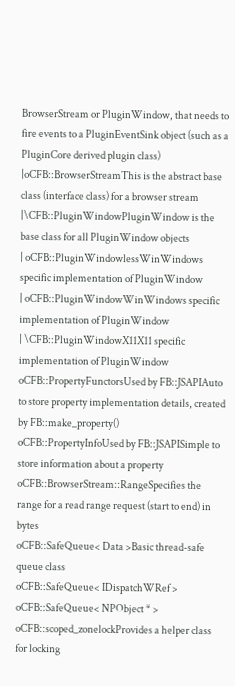BrowserStream or PluginWindow, that needs to fire events to a PluginEventSink object (such as a PluginCore derived plugin class)
|oCFB::BrowserStreamThis is the abstract base class (interface class) for a browser stream
|\CFB::PluginWindowPluginWindow is the base class for all PluginWindow objects
| oCFB::PluginWindowlessWinWindows specific implementation of PluginWindow
| oCFB::PluginWindowWinWindows specific implementation of PluginWindow
| \CFB::PluginWindowX11X11 specific implementation of PluginWindow
oCFB::PropertyFunctorsUsed by FB::JSAPIAuto to store property implementation details, created by FB::make_property()
oCFB::PropertyInfoUsed by FB::JSAPISimple to store information about a property
oCFB::BrowserStream::RangeSpecifies the range for a read range request (start to end) in bytes
oCFB::SafeQueue< Data >Basic thread-safe queue class
oCFB::SafeQueue< IDispatchWRef >
oCFB::SafeQueue< NPObject * >
oCFB::scoped_zonelockProvides a helper class for locking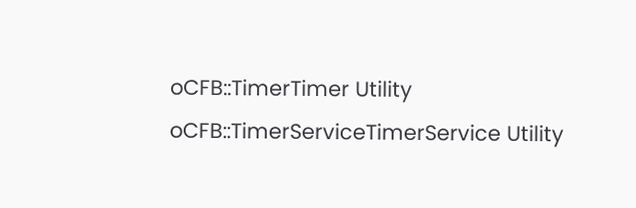oCFB::TimerTimer Utility
oCFB::TimerServiceTimerService Utility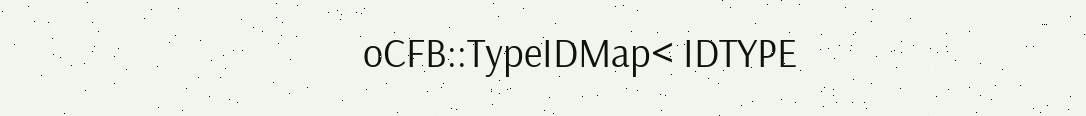oCFB::TypeIDMap< IDTYPE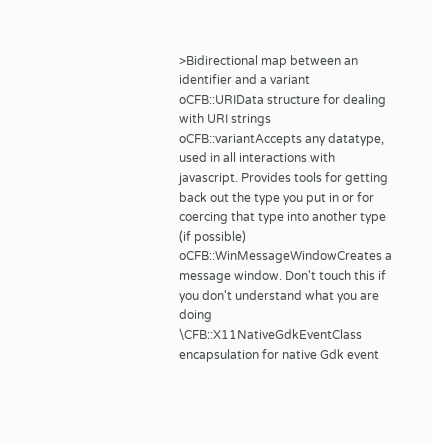>Bidirectional map between an identifier and a variant
oCFB::URIData structure for dealing with URI strings
oCFB::variantAccepts any datatype, used in all interactions with javascript. Provides tools for getting back out the type you put in or for coercing that type into another type (if possible)
oCFB::WinMessageWindowCreates a message window. Don't touch this if you don't understand what you are doing
\CFB::X11NativeGdkEventClass encapsulation for native Gdk event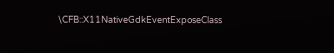\CFB::X11NativeGdkEventExposeClass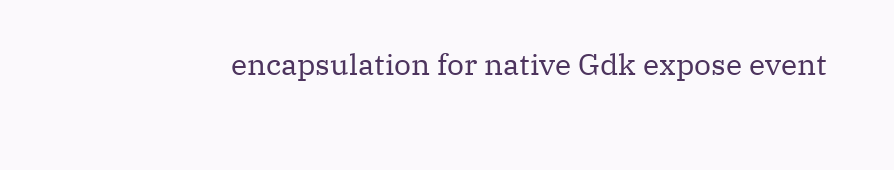encapsulation for native Gdk expose event